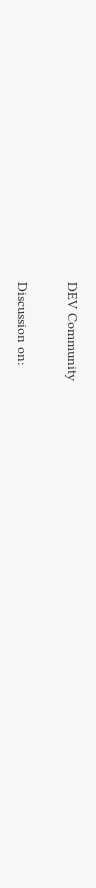DEV Community


Discussion on: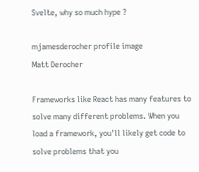Svelte, why so much hype ?

mjamesderocher profile image
Matt Derocher

Frameworks like React has many features to solve many different problems. When you load a framework, you'll likely get code to solve problems that you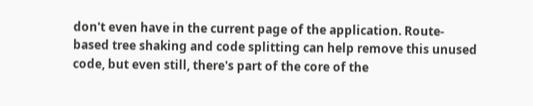don't even have in the current page of the application. Route-based tree shaking and code splitting can help remove this unused code, but even still, there's part of the core of the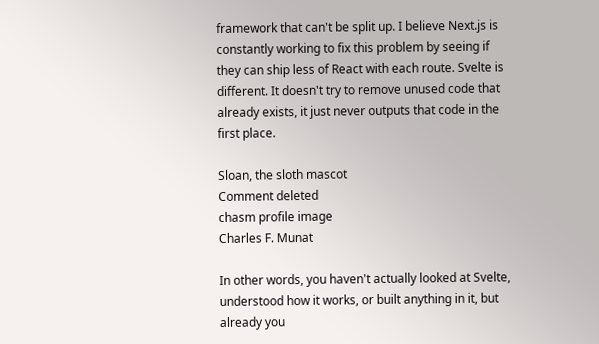framework that can't be split up. I believe Next.js is constantly working to fix this problem by seeing if they can ship less of React with each route. Svelte is different. It doesn't try to remove unused code that already exists, it just never outputs that code in the first place.

Sloan, the sloth mascot
Comment deleted
chasm profile image
Charles F. Munat

In other words, you haven't actually looked at Svelte, understood how it works, or built anything in it, but already you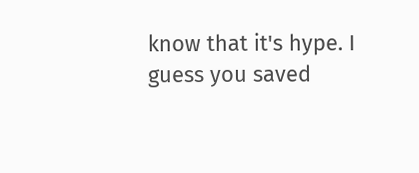know that it's hype. I guess you saved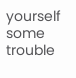yourself some trouble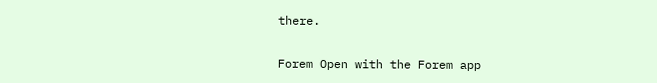there.

Forem Open with the Forem app